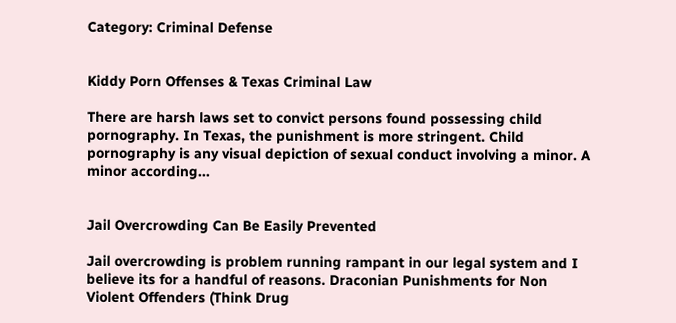Category: Criminal Defense


Kiddy Porn Offenses & Texas Criminal Law

There are harsh laws set to convict persons found possessing child pornography. In Texas, the punishment is more stringent. Child pornography is any visual depiction of sexual conduct involving a minor. A minor according...


Jail Overcrowding Can Be Easily Prevented

Jail overcrowding is problem running rampant in our legal system and I believe its for a handful of reasons. Draconian Punishments for Non Violent Offenders (Think Drug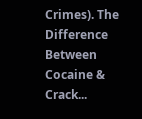Crimes). The Difference Between Cocaine & Crack...